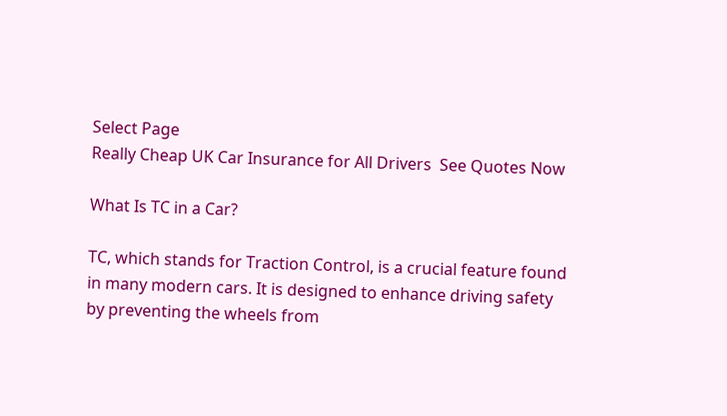Select Page
Really Cheap UK Car Insurance for All Drivers  See Quotes Now

What Is TC in a Car?

TC, which stands for Traction Control, is a crucial feature found in many modern cars. It is designed to enhance driving safety by preventing the wheels from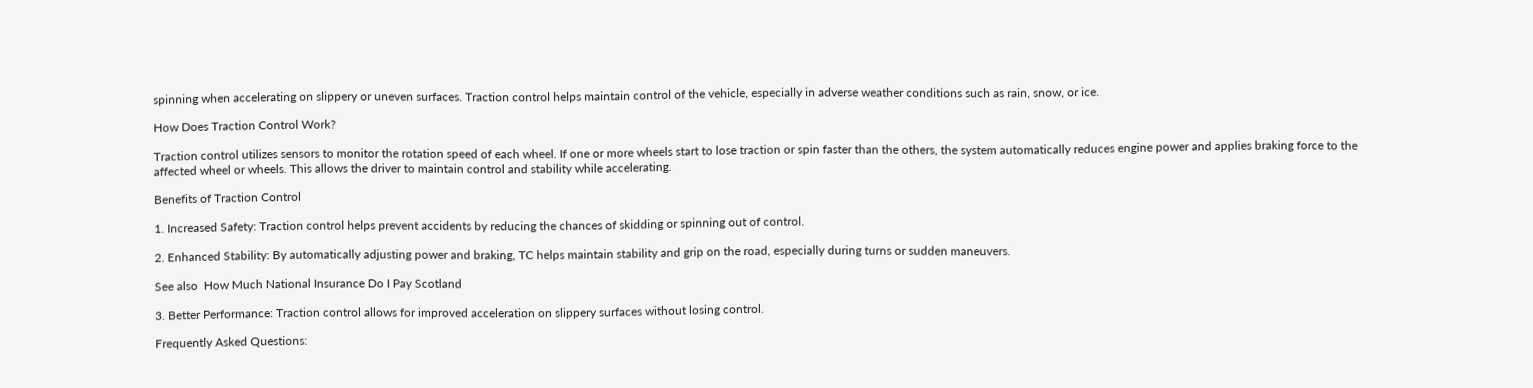spinning when accelerating on slippery or uneven surfaces. Traction control helps maintain control of the vehicle, especially in adverse weather conditions such as rain, snow, or ice.

How Does Traction Control Work?

Traction control utilizes sensors to monitor the rotation speed of each wheel. If one or more wheels start to lose traction or spin faster than the others, the system automatically reduces engine power and applies braking force to the affected wheel or wheels. This allows the driver to maintain control and stability while accelerating.

Benefits of Traction Control

1. Increased Safety: Traction control helps prevent accidents by reducing the chances of skidding or spinning out of control.

2. Enhanced Stability: By automatically adjusting power and braking, TC helps maintain stability and grip on the road, especially during turns or sudden maneuvers.

See also  How Much National Insurance Do I Pay Scotland

3. Better Performance: Traction control allows for improved acceleration on slippery surfaces without losing control.

Frequently Asked Questions: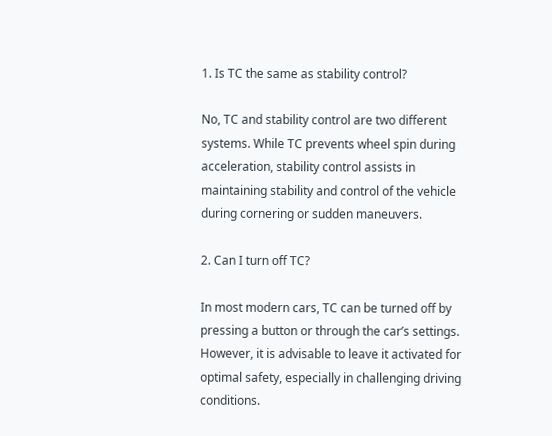1. Is TC the same as stability control?

No, TC and stability control are two different systems. While TC prevents wheel spin during acceleration, stability control assists in maintaining stability and control of the vehicle during cornering or sudden maneuvers.

2. Can I turn off TC?

In most modern cars, TC can be turned off by pressing a button or through the car’s settings. However, it is advisable to leave it activated for optimal safety, especially in challenging driving conditions.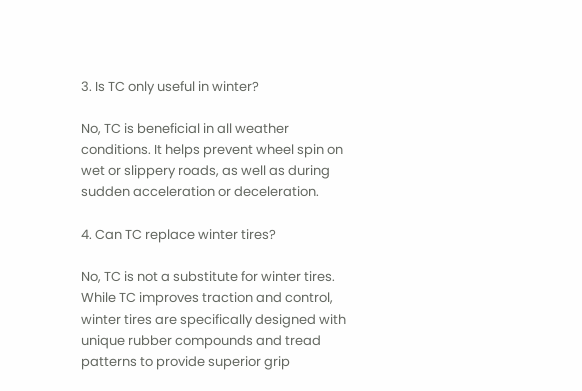3. Is TC only useful in winter?

No, TC is beneficial in all weather conditions. It helps prevent wheel spin on wet or slippery roads, as well as during sudden acceleration or deceleration.

4. Can TC replace winter tires?

No, TC is not a substitute for winter tires. While TC improves traction and control, winter tires are specifically designed with unique rubber compounds and tread patterns to provide superior grip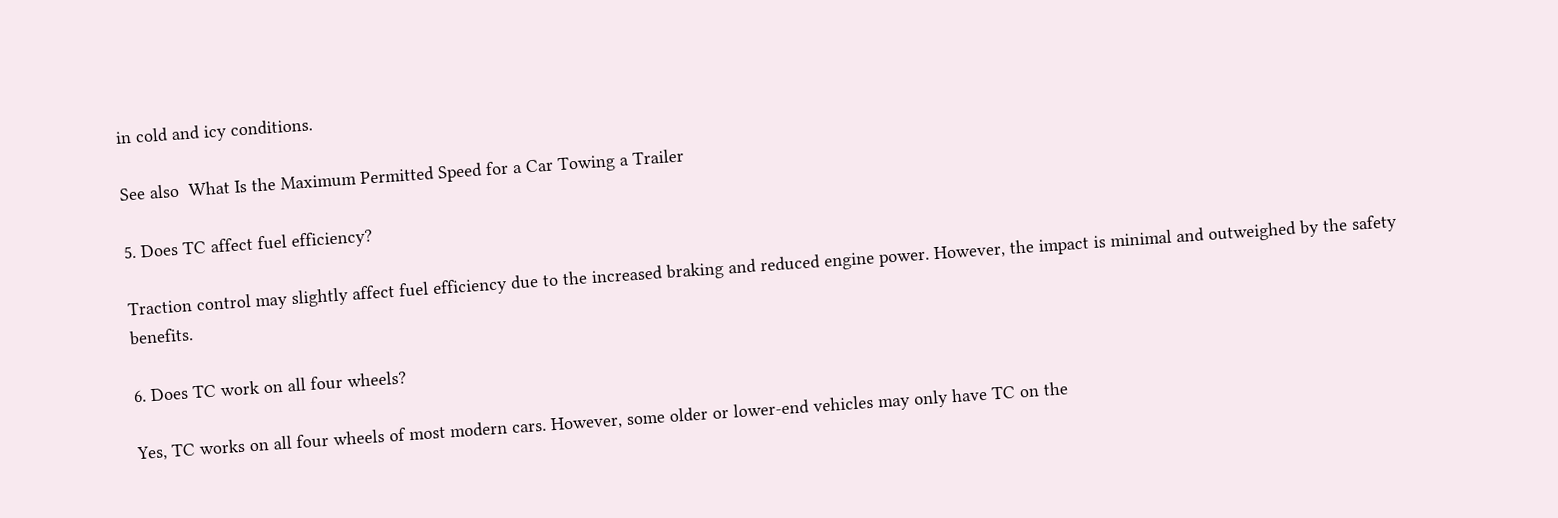in cold and icy conditions.

See also  What Is the Maximum Permitted Speed for a Car Towing a Trailer

5. Does TC affect fuel efficiency?

Traction control may slightly affect fuel efficiency due to the increased braking and reduced engine power. However, the impact is minimal and outweighed by the safety benefits.

6. Does TC work on all four wheels?

Yes, TC works on all four wheels of most modern cars. However, some older or lower-end vehicles may only have TC on the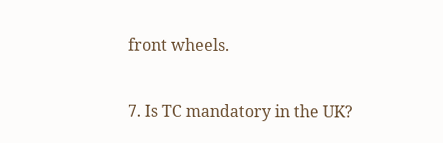front wheels.

7. Is TC mandatory in the UK?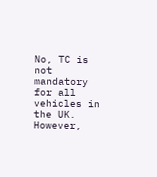No, TC is not mandatory for all vehicles in the UK. However,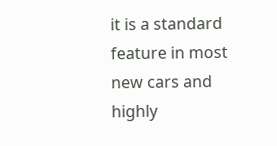it is a standard feature in most new cars and highly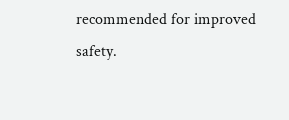recommended for improved safety.